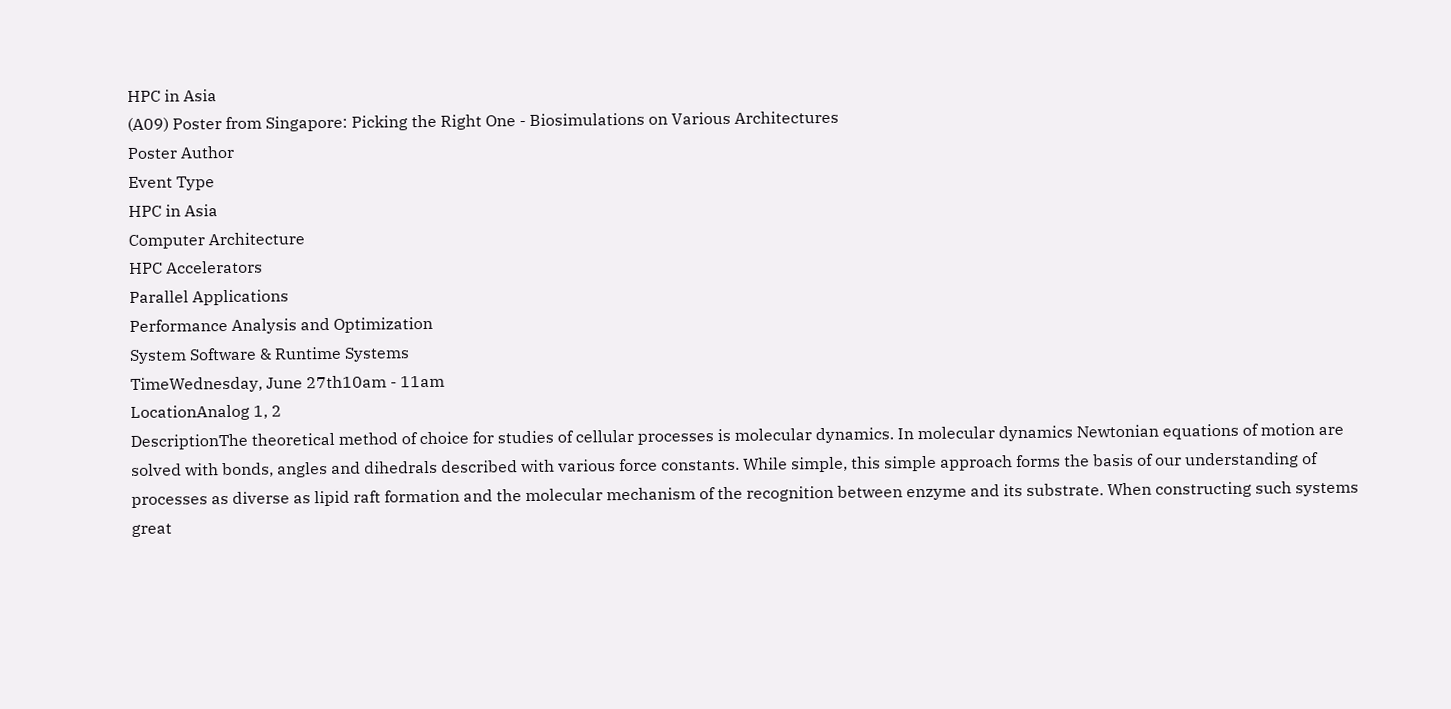HPC in Asia
(A09) Poster from Singapore: Picking the Right One - Biosimulations on Various Architectures
Poster Author
Event Type
HPC in Asia
Computer Architecture
HPC Accelerators
Parallel Applications
Performance Analysis and Optimization
System Software & Runtime Systems
TimeWednesday, June 27th10am - 11am
LocationAnalog 1, 2
DescriptionThe theoretical method of choice for studies of cellular processes is molecular dynamics. In molecular dynamics Newtonian equations of motion are solved with bonds, angles and dihedrals described with various force constants. While simple, this simple approach forms the basis of our understanding of processes as diverse as lipid raft formation and the molecular mechanism of the recognition between enzyme and its substrate. When constructing such systems great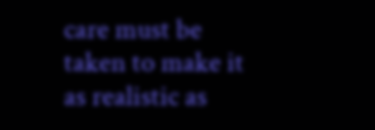care must be taken to make it as realistic as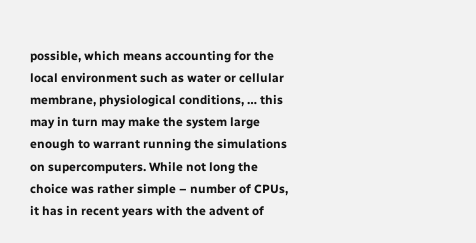possible, which means accounting for the local environment such as water or cellular membrane, physiological conditions, … this may in turn may make the system large enough to warrant running the simulations on supercomputers. While not long the choice was rather simple – number of CPUs, it has in recent years with the advent of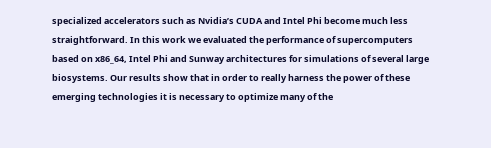specialized accelerators such as Nvidia’s CUDA and Intel Phi become much less straightforward. In this work we evaluated the performance of supercomputers based on x86_64, Intel Phi and Sunway architectures for simulations of several large biosystems. Our results show that in order to really harness the power of these emerging technologies it is necessary to optimize many of the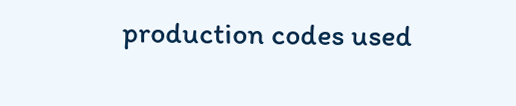production codes used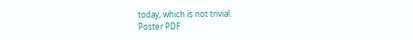today, which is not trivial.
Poster PDF